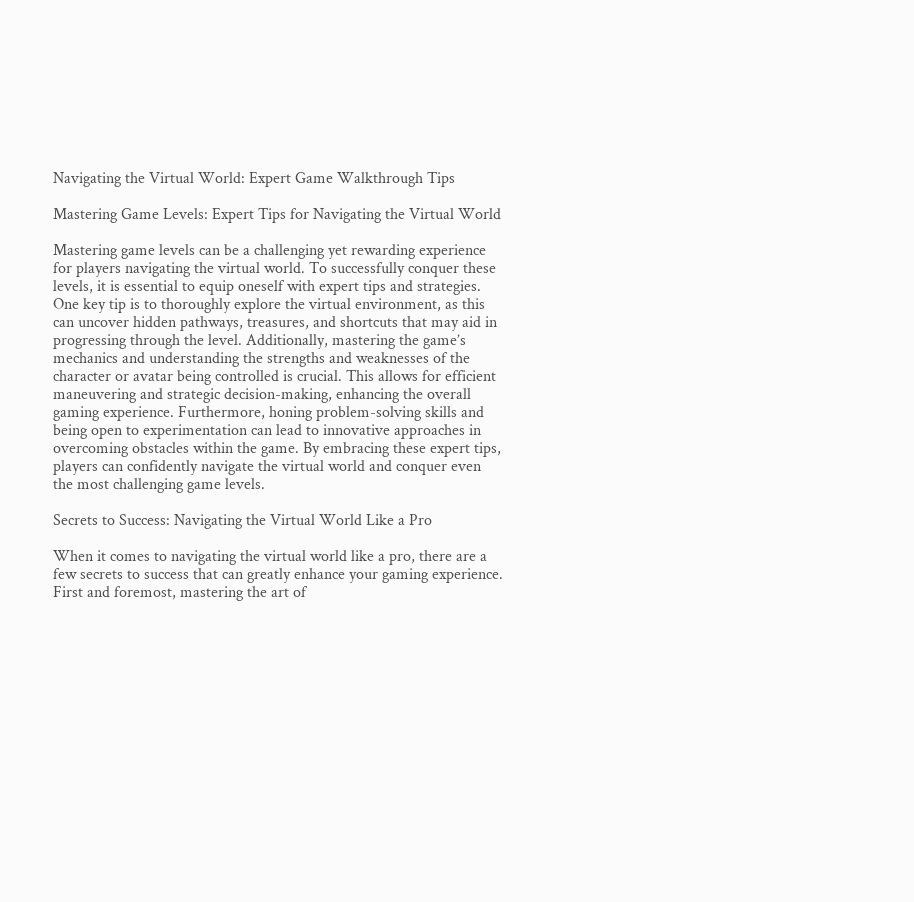Navigating the Virtual World: Expert Game Walkthrough Tips

Mastering Game Levels: Expert Tips for Navigating the Virtual World

Mastering game levels can be a challenging yet rewarding experience for players navigating the virtual world. To successfully conquer these levels, it is essential to equip oneself with expert tips and strategies. One key tip is to thoroughly explore the virtual environment, as this can uncover hidden pathways, treasures, and shortcuts that may aid in progressing through the level. Additionally, mastering the game’s mechanics and understanding the strengths and weaknesses of the character or avatar being controlled is crucial. This allows for efficient maneuvering and strategic decision-making, enhancing the overall gaming experience. Furthermore, honing problem-solving skills and being open to experimentation can lead to innovative approaches in overcoming obstacles within the game. By embracing these expert tips, players can confidently navigate the virtual world and conquer even the most challenging game levels.

Secrets to Success: Navigating the Virtual World Like a Pro

When it comes to navigating the virtual world like a pro, there are a few secrets to success that can greatly enhance your gaming experience. First and foremost, mastering the art of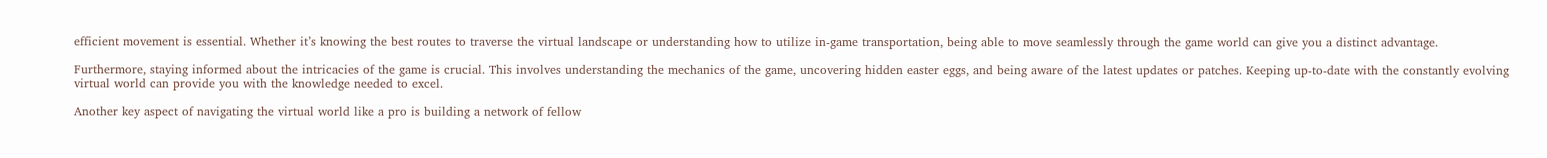efficient movement is essential. Whether it’s knowing the best routes to traverse the virtual landscape or understanding how to utilize in-game transportation, being able to move seamlessly through the game world can give you a distinct advantage.

Furthermore, staying informed about the intricacies of the game is crucial. This involves understanding the mechanics of the game, uncovering hidden easter eggs, and being aware of the latest updates or patches. Keeping up-to-date with the constantly evolving virtual world can provide you with the knowledge needed to excel.

Another key aspect of navigating the virtual world like a pro is building a network of fellow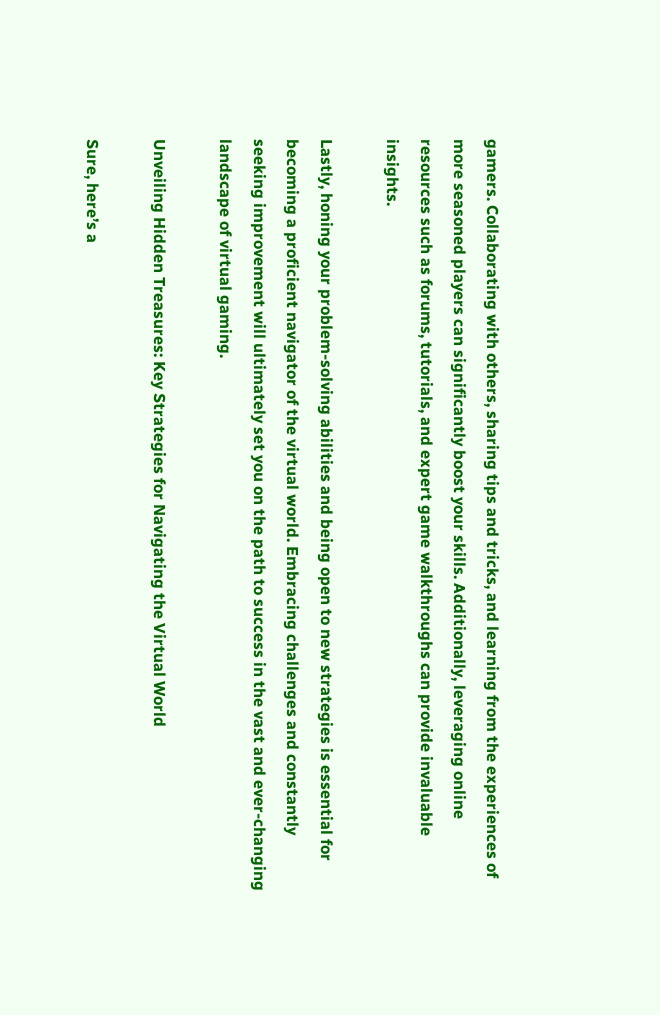gamers. Collaborating with others, sharing tips and tricks, and learning from the experiences of more seasoned players can significantly boost your skills. Additionally, leveraging online resources such as forums, tutorials, and expert game walkthroughs can provide invaluable insights.

Lastly, honing your problem-solving abilities and being open to new strategies is essential for becoming a proficient navigator of the virtual world. Embracing challenges and constantly seeking improvement will ultimately set you on the path to success in the vast and ever-changing landscape of virtual gaming.

Unveiling Hidden Treasures: Key Strategies for Navigating the Virtual World

Sure, here’s a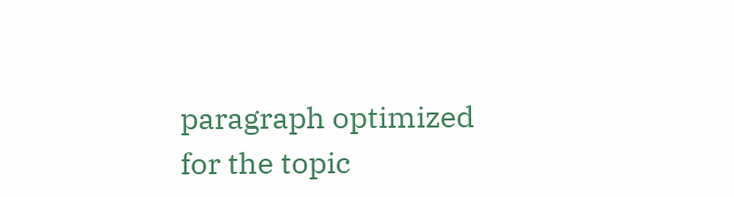paragraph optimized for the topic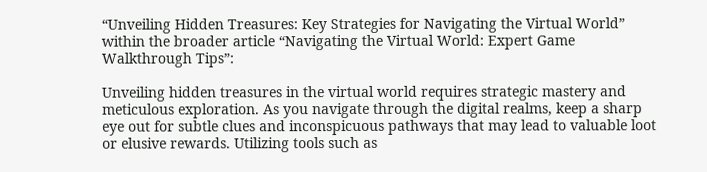“Unveiling Hidden Treasures: Key Strategies for Navigating the Virtual World” within the broader article “Navigating the Virtual World: Expert Game Walkthrough Tips”:

Unveiling hidden treasures in the virtual world requires strategic mastery and meticulous exploration. As you navigate through the digital realms, keep a sharp eye out for subtle clues and inconspicuous pathways that may lead to valuable loot or elusive rewards. Utilizing tools such as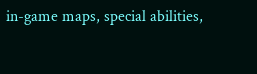in-game maps, special abilities,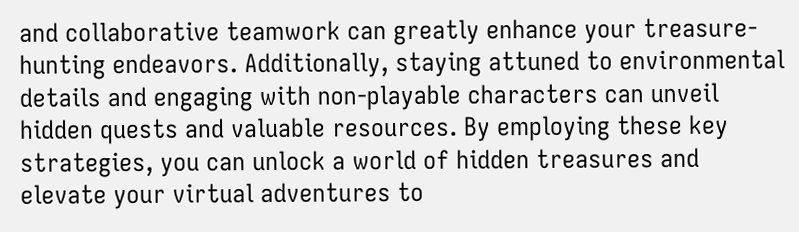and collaborative teamwork can greatly enhance your treasure-hunting endeavors. Additionally, staying attuned to environmental details and engaging with non-playable characters can unveil hidden quests and valuable resources. By employing these key strategies, you can unlock a world of hidden treasures and elevate your virtual adventures to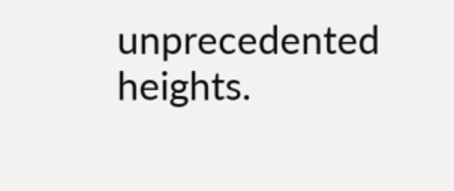unprecedented heights.